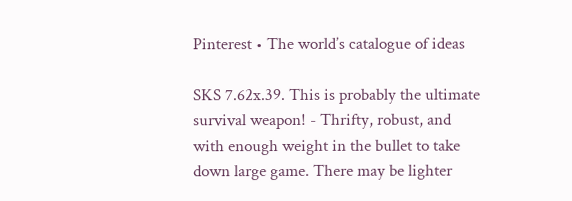Pinterest • The world’s catalogue of ideas

SKS 7.62x.39. This is probably the ultimate survival weapon! - Thrifty, robust, and with enough weight in the bullet to take down large game. There may be lighter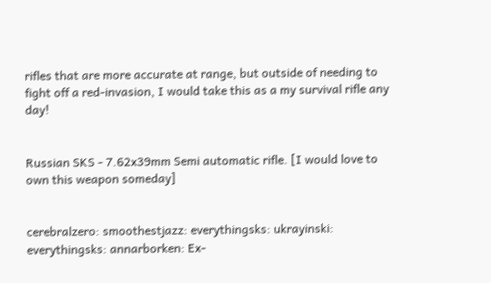rifles that are more accurate at range, but outside of needing to fight off a red-invasion, I would take this as a my survival rifle any day!


Russian SKS - 7.62x39mm Semi automatic rifle. [I would love to own this weapon someday]


cerebralzero: smoothestjazz: everythingsks: ukrayinski: everythingsks: annarborken: Ex-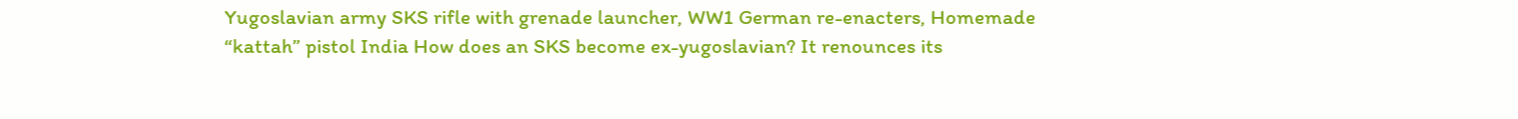Yugoslavian army SKS rifle with grenade launcher, WW1 German re-enacters, Homemade “kattah” pistol India How does an SKS become ex-yugoslavian? It renounces its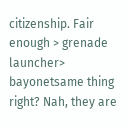citizenship. Fair enough > grenade launcher> bayonetsame thing right? Nah, they are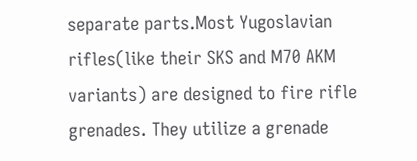separate parts.Most Yugoslavian rifles(like their SKS and M70 AKM variants) are designed to fire rifle grenades. They utilize a grenade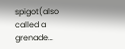spigot(also called a grenade…